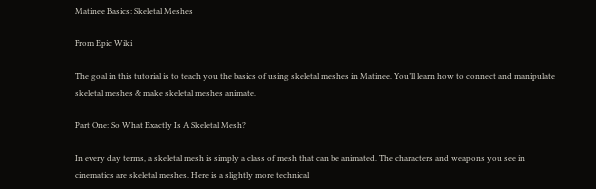Matinee Basics: Skeletal Meshes

From Epic Wiki

The goal in this tutorial is to teach you the basics of using skeletal meshes in Matinee. You’ll learn how to connect and manipulate skeletal meshes & make skeletal meshes animate.

Part One: So What Exactly Is A Skeletal Mesh?

In every day terms, a skeletal mesh is simply a class of mesh that can be animated. The characters and weapons you see in cinematics are skeletal meshes. Here is a slightly more technical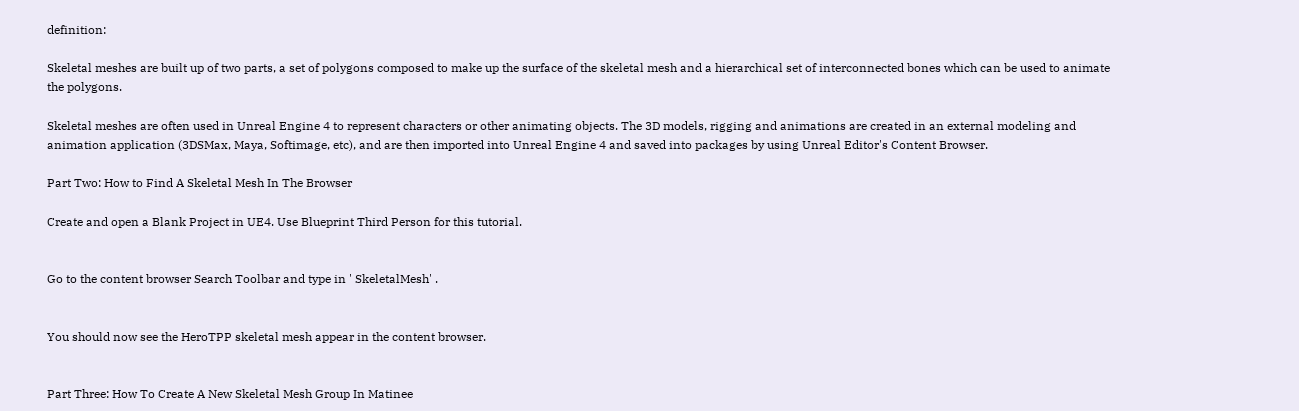definition:

Skeletal meshes are built up of two parts, a set of polygons composed to make up the surface of the skeletal mesh and a hierarchical set of interconnected bones which can be used to animate the polygons.

Skeletal meshes are often used in Unreal Engine 4 to represent characters or other animating objects. The 3D models, rigging and animations are created in an external modeling and animation application (3DSMax, Maya, Softimage, etc), and are then imported into Unreal Engine 4 and saved into packages by using Unreal Editor's Content Browser.

Part Two: How to Find A Skeletal Mesh In The Browser

Create and open a Blank Project in UE4. Use Blueprint Third Person for this tutorial.


Go to the content browser Search Toolbar and type in ' SkeletalMesh' .


You should now see the HeroTPP skeletal mesh appear in the content browser.


Part Three: How To Create A New Skeletal Mesh Group In Matinee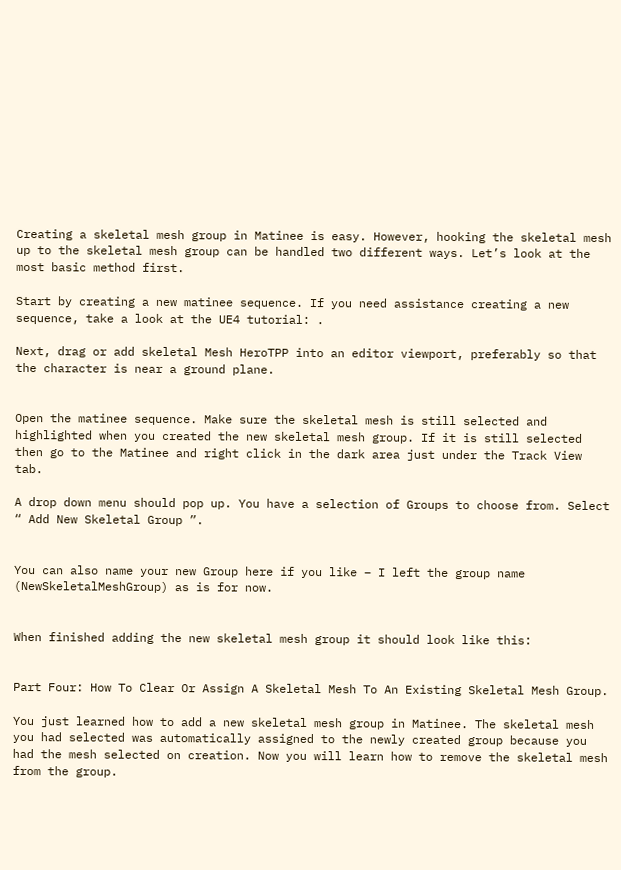Creating a skeletal mesh group in Matinee is easy. However, hooking the skeletal mesh up to the skeletal mesh group can be handled two different ways. Let’s look at the most basic method first.

Start by creating a new matinee sequence. If you need assistance creating a new sequence, take a look at the UE4 tutorial: .

Next, drag or add skeletal Mesh HeroTPP into an editor viewport, preferably so that the character is near a ground plane.


Open the matinee sequence. Make sure the skeletal mesh is still selected and highlighted when you created the new skeletal mesh group. If it is still selected then go to the Matinee and right click in the dark area just under the Track View tab.

A drop down menu should pop up. You have a selection of Groups to choose from. Select “ Add New Skeletal Group ”.


You can also name your new Group here if you like – I left the group name (NewSkeletalMeshGroup) as is for now.


When finished adding the new skeletal mesh group it should look like this:


Part Four: How To Clear Or Assign A Skeletal Mesh To An Existing Skeletal Mesh Group.

You just learned how to add a new skeletal mesh group in Matinee. The skeletal mesh you had selected was automatically assigned to the newly created group because you had the mesh selected on creation. Now you will learn how to remove the skeletal mesh from the group.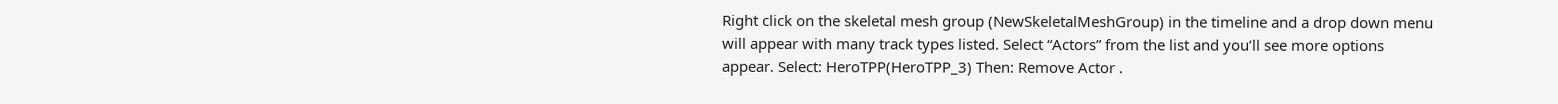Right click on the skeletal mesh group (NewSkeletalMeshGroup) in the timeline and a drop down menu will appear with many track types listed. Select “Actors” from the list and you’ll see more options appear. Select: HeroTPP(HeroTPP_3) Then: Remove Actor .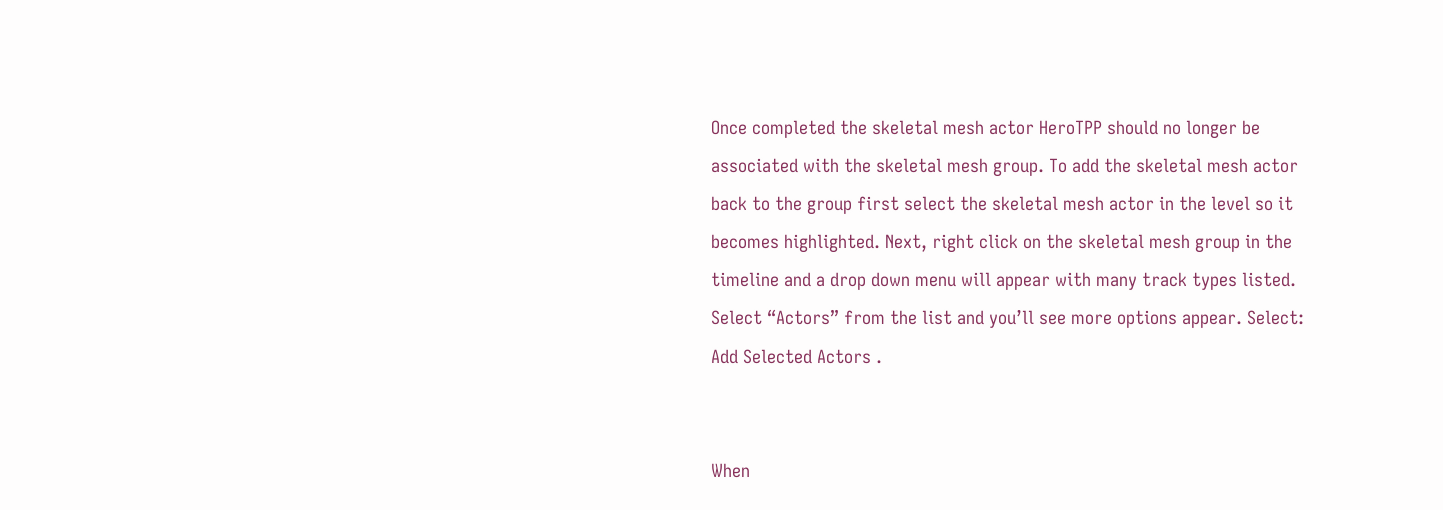Once completed the skeletal mesh actor HeroTPP should no longer be associated with the skeletal mesh group. To add the skeletal mesh actor back to the group first select the skeletal mesh actor in the level so it becomes highlighted. Next, right click on the skeletal mesh group in the timeline and a drop down menu will appear with many track types listed. Select “Actors” from the list and you’ll see more options appear. Select: Add Selected Actors .


When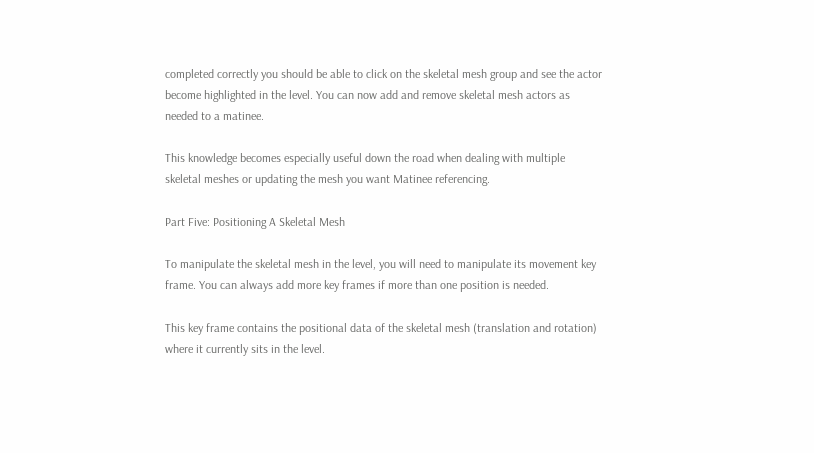completed correctly you should be able to click on the skeletal mesh group and see the actor become highlighted in the level. You can now add and remove skeletal mesh actors as needed to a matinee.

This knowledge becomes especially useful down the road when dealing with multiple skeletal meshes or updating the mesh you want Matinee referencing.

Part Five: Positioning A Skeletal Mesh

To manipulate the skeletal mesh in the level, you will need to manipulate its movement key frame. You can always add more key frames if more than one position is needed.

This key frame contains the positional data of the skeletal mesh (translation and rotation) where it currently sits in the level.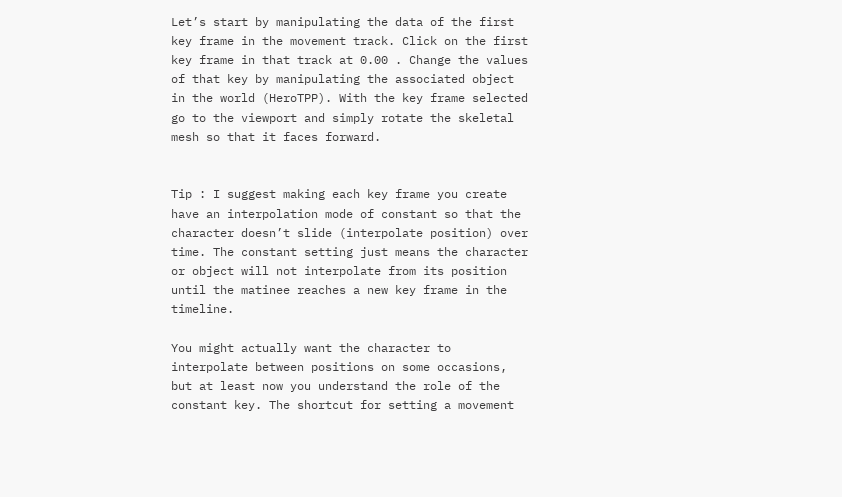Let’s start by manipulating the data of the first key frame in the movement track. Click on the first key frame in that track at 0.00 . Change the values of that key by manipulating the associated object in the world (HeroTPP). With the key frame selected go to the viewport and simply rotate the skeletal mesh so that it faces forward.


Tip : I suggest making each key frame you create have an interpolation mode of constant so that the character doesn’t slide (interpolate position) over time. The constant setting just means the character or object will not interpolate from its position until the matinee reaches a new key frame in the timeline.

You might actually want the character to interpolate between positions on some occasions, but at least now you understand the role of the constant key. The shortcut for setting a movement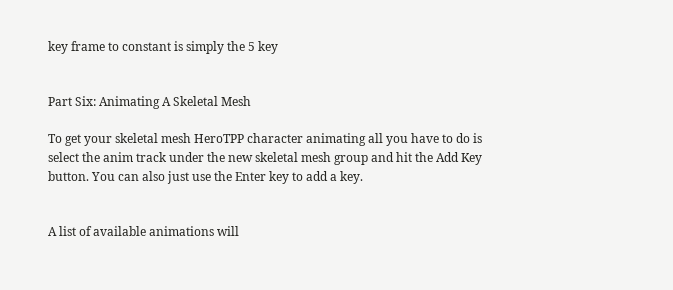key frame to constant is simply the 5 key


Part Six: Animating A Skeletal Mesh

To get your skeletal mesh HeroTPP character animating all you have to do is select the anim track under the new skeletal mesh group and hit the Add Key button. You can also just use the Enter key to add a key.


A list of available animations will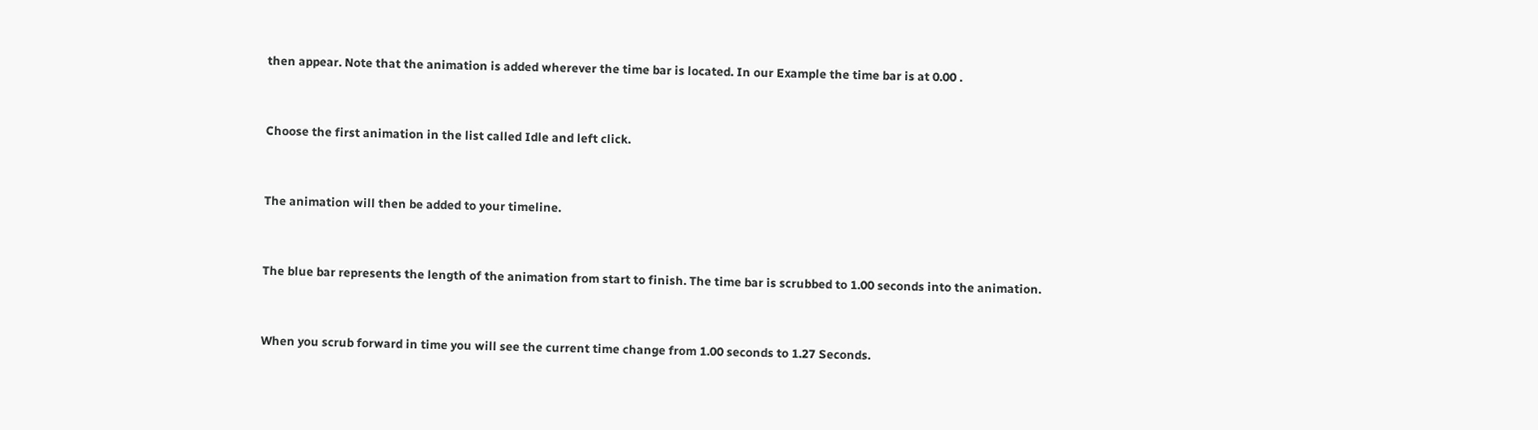then appear. Note that the animation is added wherever the time bar is located. In our Example the time bar is at 0.00 .


Choose the first animation in the list called Idle and left click.


The animation will then be added to your timeline.


The blue bar represents the length of the animation from start to finish. The time bar is scrubbed to 1.00 seconds into the animation.


When you scrub forward in time you will see the current time change from 1.00 seconds to 1.27 Seconds.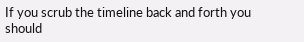If you scrub the timeline back and forth you should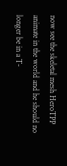now see the skeletal mesh HeroTPP animate in the world and he should no longer be in a T-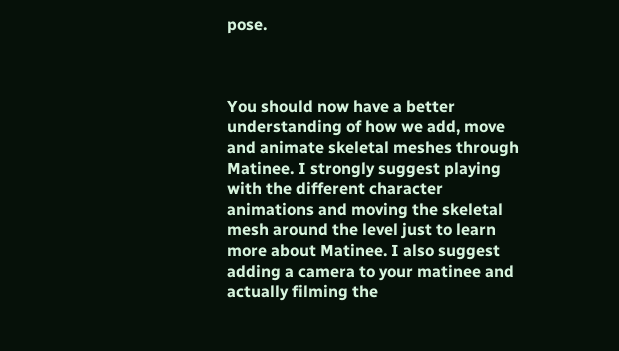pose.



You should now have a better understanding of how we add, move and animate skeletal meshes through Matinee. I strongly suggest playing with the different character animations and moving the skeletal mesh around the level just to learn more about Matinee. I also suggest adding a camera to your matinee and actually filming the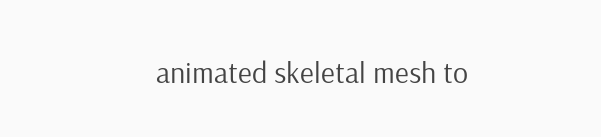animated skeletal mesh to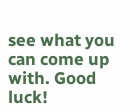see what you can come up with. Good luck!